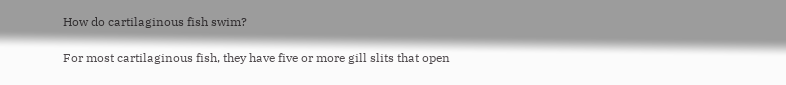How do cartilaginous fish swim?

For most cartilaginous fish, they have five or more gill slits that open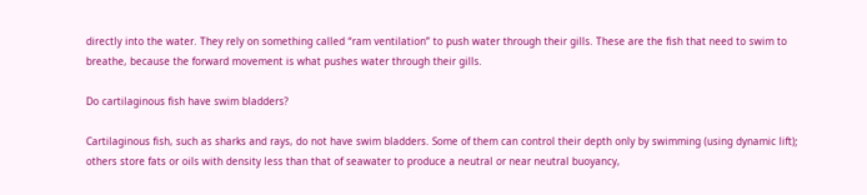directly into the water. They rely on something called “ram ventilation” to push water through their gills. These are the fish that need to swim to breathe, because the forward movement is what pushes water through their gills.

Do cartilaginous fish have swim bladders?

Cartilaginous fish, such as sharks and rays, do not have swim bladders. Some of them can control their depth only by swimming (using dynamic lift); others store fats or oils with density less than that of seawater to produce a neutral or near neutral buoyancy,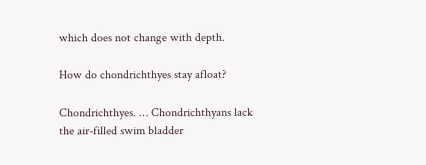which does not change with depth.

How do chondrichthyes stay afloat?

Chondrichthyes. … Chondrichthyans lack the air-filled swim bladder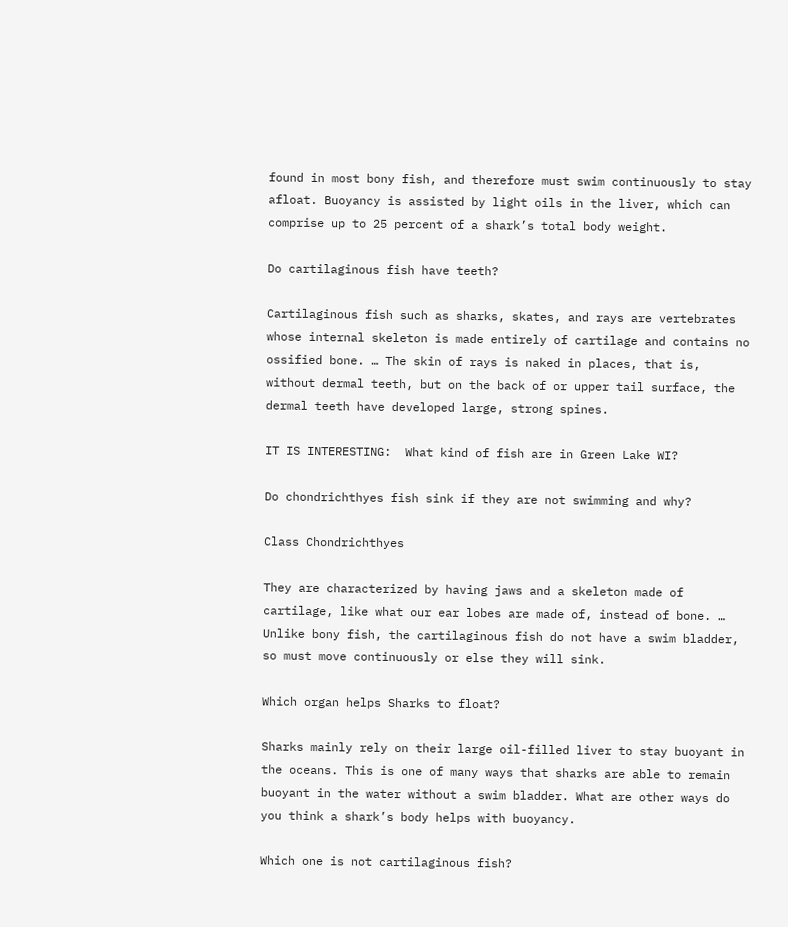found in most bony fish, and therefore must swim continuously to stay afloat. Buoyancy is assisted by light oils in the liver, which can comprise up to 25 percent of a shark’s total body weight.

Do cartilaginous fish have teeth?

Cartilaginous fish such as sharks, skates, and rays are vertebrates whose internal skeleton is made entirely of cartilage and contains no ossified bone. … The skin of rays is naked in places, that is, without dermal teeth, but on the back of or upper tail surface, the dermal teeth have developed large, strong spines.

IT IS INTERESTING:  What kind of fish are in Green Lake WI?

Do chondrichthyes fish sink if they are not swimming and why?

Class Chondrichthyes

They are characterized by having jaws and a skeleton made of cartilage, like what our ear lobes are made of, instead of bone. … Unlike bony fish, the cartilaginous fish do not have a swim bladder, so must move continuously or else they will sink.

Which organ helps Sharks to float?

Sharks mainly rely on their large oil-filled liver to stay buoyant in the oceans. This is one of many ways that sharks are able to remain buoyant in the water without a swim bladder. What are other ways do you think a shark’s body helps with buoyancy.

Which one is not cartilaginous fish?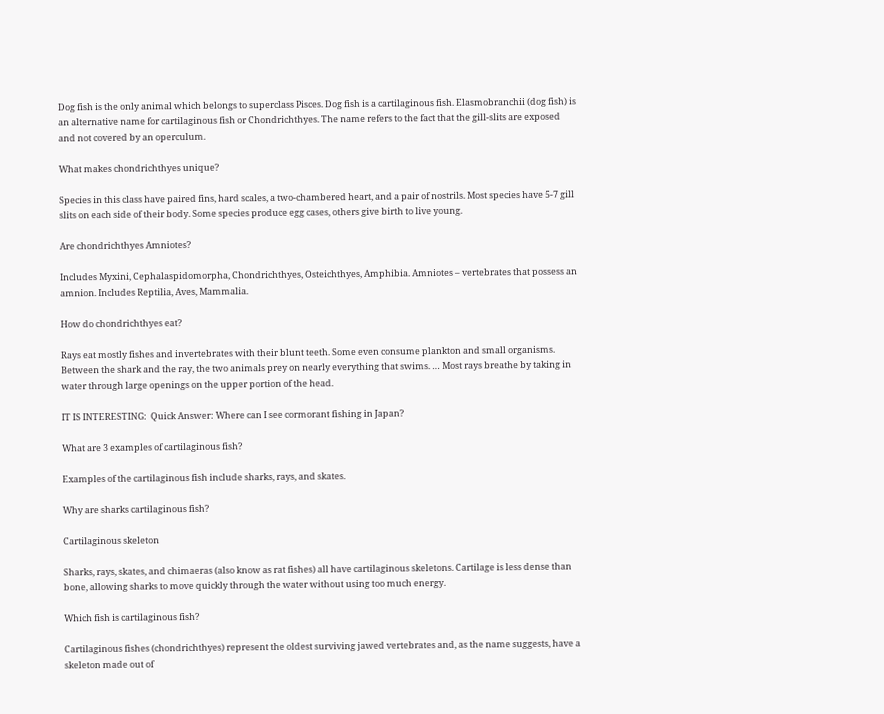Dog fish is the only animal which belongs to superclass Pisces. Dog fish is a cartilaginous fish. Elasmobranchii (dog fish) is an alternative name for cartilaginous fish or Chondrichthyes. The name refers to the fact that the gill-slits are exposed and not covered by an operculum.

What makes chondrichthyes unique?

Species in this class have paired fins, hard scales, a two-chambered heart, and a pair of nostrils. Most species have 5-7 gill slits on each side of their body. Some species produce egg cases, others give birth to live young.

Are chondrichthyes Amniotes?

Includes Myxini, Cephalaspidomorpha, Chondrichthyes, Osteichthyes, Amphibia. Amniotes – vertebrates that possess an amnion. Includes Reptilia, Aves, Mammalia.

How do chondrichthyes eat?

Rays eat mostly fishes and invertebrates with their blunt teeth. Some even consume plankton and small organisms. Between the shark and the ray, the two animals prey on nearly everything that swims. … Most rays breathe by taking in water through large openings on the upper portion of the head.

IT IS INTERESTING:  Quick Answer: Where can I see cormorant fishing in Japan?

What are 3 examples of cartilaginous fish?

Examples of the cartilaginous fish include sharks, rays, and skates.

Why are sharks cartilaginous fish?

Cartilaginous skeleton

Sharks, rays, skates, and chimaeras (also know as rat fishes) all have cartilaginous skeletons. Cartilage is less dense than bone, allowing sharks to move quickly through the water without using too much energy.

Which fish is cartilaginous fish?

Cartilaginous fishes (chondrichthyes) represent the oldest surviving jawed vertebrates and, as the name suggests, have a skeleton made out of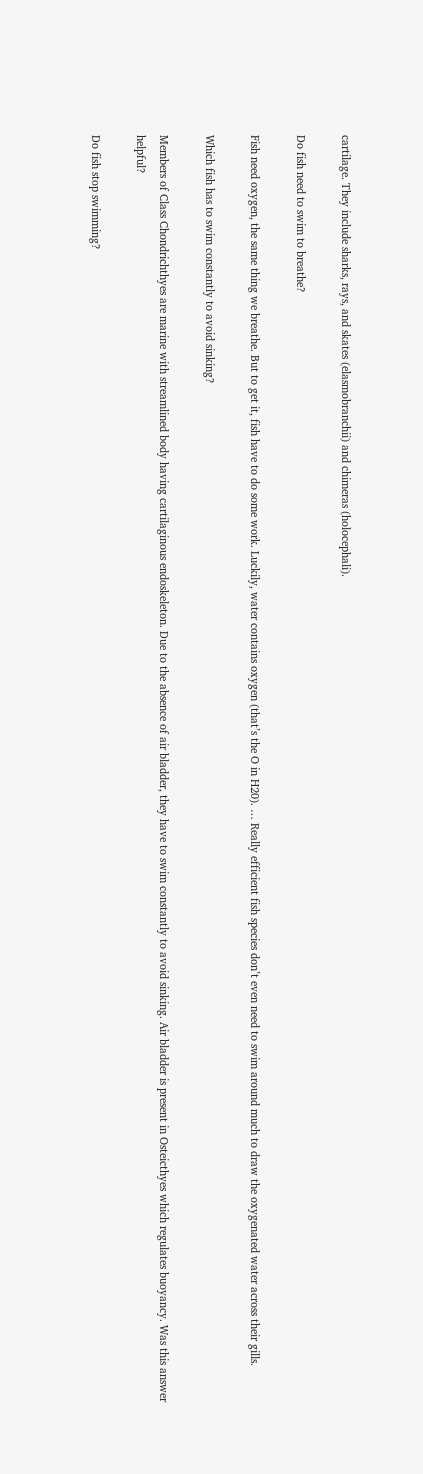cartilage. They include sharks, rays, and skates (elasmobranchii) and chimeras (holocephali).

Do fish need to swim to breathe?

Fish need oxygen, the same thing we breathe. But to get it, fish have to do some work. Luckily, water contains oxygen (that’s the O in H20). … Really efficient fish species don’t even need to swim around much to draw the oxygenated water across their gills.

Which fish has to swim constantly to avoid sinking?

Members of Class Chondrichthyes are marine with streamlined body having cartilaginous endoskeleton. Due to the absence of air bladder, they have to swim constantly to avoid sinking. Air bladder is present in Osteicthyes which regulates buoyancy. Was this answer helpful?

Do fish stop swimming?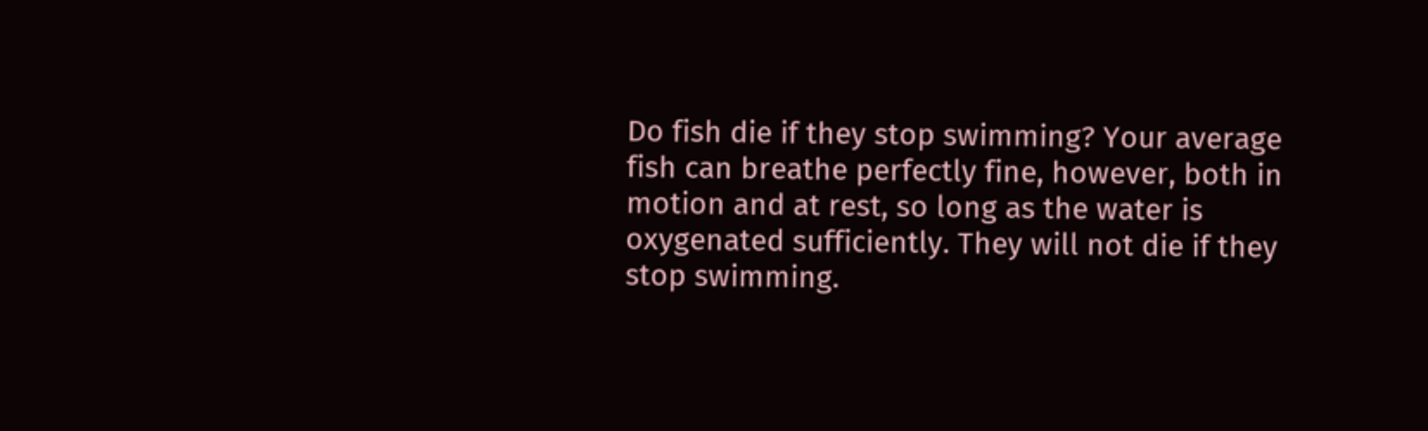Do fish die if they stop swimming? Your average fish can breathe perfectly fine, however, both in motion and at rest, so long as the water is oxygenated sufficiently. They will not die if they stop swimming.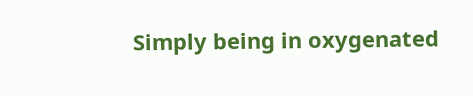Simply being in oxygenated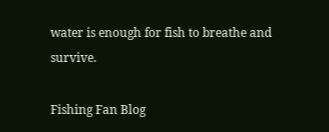water is enough for fish to breathe and survive.

Fishing Fan Blog